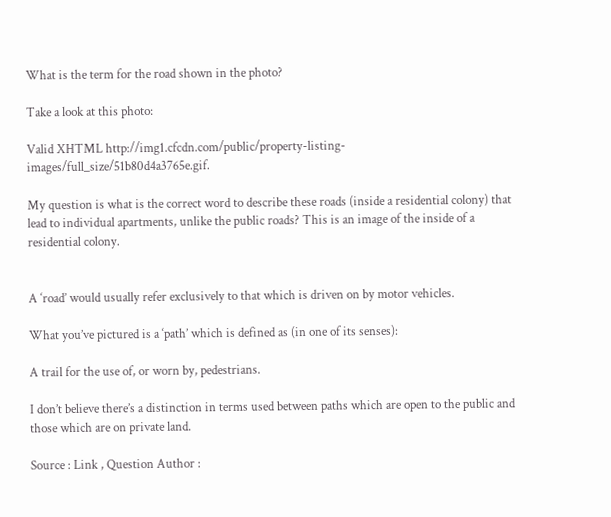What is the term for the road shown in the photo?

Take a look at this photo:

Valid XHTML http://img1.cfcdn.com/public/property-listing-images/full_size/51b80d4a3765e.gif.

My question is what is the correct word to describe these roads (inside a residential colony) that lead to individual apartments, unlike the public roads? This is an image of the inside of a residential colony.


A ‘road’ would usually refer exclusively to that which is driven on by motor vehicles.

What you’ve pictured is a ‘path’ which is defined as (in one of its senses):

A trail for the use of, or worn by, pedestrians.

I don’t believe there’s a distinction in terms used between paths which are open to the public and those which are on private land.

Source : Link , Question Author :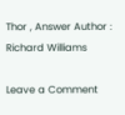Thor , Answer Author : Richard Williams

Leave a Comment